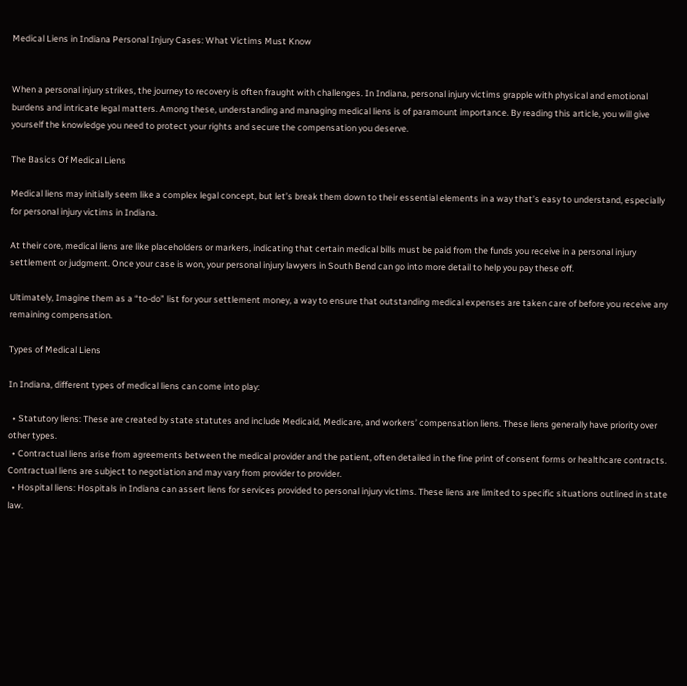Medical Liens in Indiana Personal Injury Cases: What Victims Must Know


When a personal injury strikes, the journey to recovery is often fraught with challenges. In Indiana, personal injury victims grapple with physical and emotional burdens and intricate legal matters. Among these, understanding and managing medical liens is of paramount importance. By reading this article, you will give yourself the knowledge you need to protect your rights and secure the compensation you deserve.

The Basics Of Medical Liens

Medical liens may initially seem like a complex legal concept, but let’s break them down to their essential elements in a way that’s easy to understand, especially for personal injury victims in Indiana.

At their core, medical liens are like placeholders or markers, indicating that certain medical bills must be paid from the funds you receive in a personal injury settlement or judgment. Once your case is won, your personal injury lawyers in South Bend can go into more detail to help you pay these off.

Ultimately, Imagine them as a “to-do” list for your settlement money, a way to ensure that outstanding medical expenses are taken care of before you receive any remaining compensation.

Types of Medical Liens

In Indiana, different types of medical liens can come into play:

  • Statutory liens: These are created by state statutes and include Medicaid, Medicare, and workers’ compensation liens. These liens generally have priority over other types.
  • Contractual liens arise from agreements between the medical provider and the patient, often detailed in the fine print of consent forms or healthcare contracts. Contractual liens are subject to negotiation and may vary from provider to provider.
  • Hospital liens: Hospitals in Indiana can assert liens for services provided to personal injury victims. These liens are limited to specific situations outlined in state law.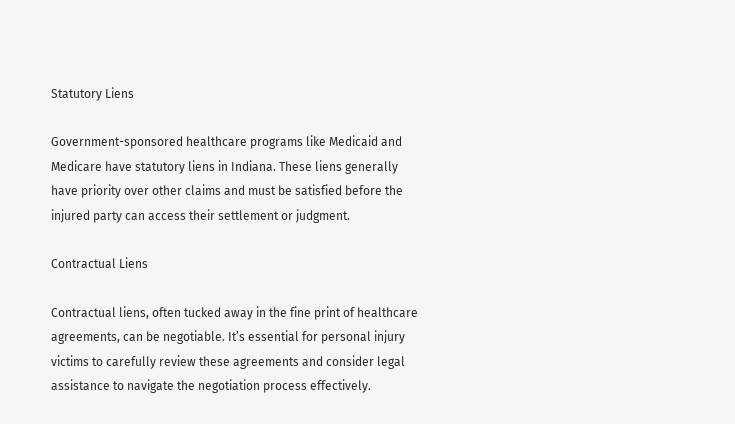Statutory Liens

Government-sponsored healthcare programs like Medicaid and Medicare have statutory liens in Indiana. These liens generally have priority over other claims and must be satisfied before the injured party can access their settlement or judgment.

Contractual Liens

Contractual liens, often tucked away in the fine print of healthcare agreements, can be negotiable. It’s essential for personal injury victims to carefully review these agreements and consider legal assistance to navigate the negotiation process effectively.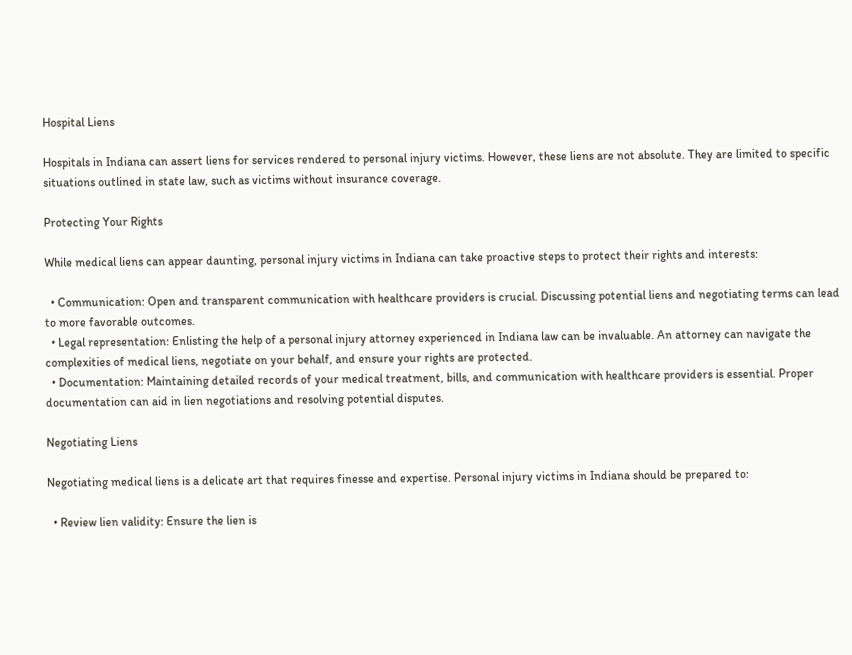Hospital Liens

Hospitals in Indiana can assert liens for services rendered to personal injury victims. However, these liens are not absolute. They are limited to specific situations outlined in state law, such as victims without insurance coverage.

Protecting Your Rights

While medical liens can appear daunting, personal injury victims in Indiana can take proactive steps to protect their rights and interests:

  • Communication: Open and transparent communication with healthcare providers is crucial. Discussing potential liens and negotiating terms can lead to more favorable outcomes.
  • Legal representation: Enlisting the help of a personal injury attorney experienced in Indiana law can be invaluable. An attorney can navigate the complexities of medical liens, negotiate on your behalf, and ensure your rights are protected.
  • Documentation: Maintaining detailed records of your medical treatment, bills, and communication with healthcare providers is essential. Proper documentation can aid in lien negotiations and resolving potential disputes.

Negotiating Liens

Negotiating medical liens is a delicate art that requires finesse and expertise. Personal injury victims in Indiana should be prepared to:

  • Review lien validity: Ensure the lien is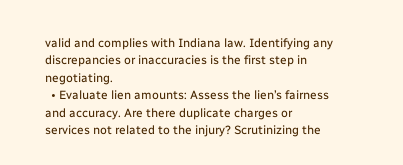valid and complies with Indiana law. Identifying any discrepancies or inaccuracies is the first step in negotiating.
  • Evaluate lien amounts: Assess the lien’s fairness and accuracy. Are there duplicate charges or services not related to the injury? Scrutinizing the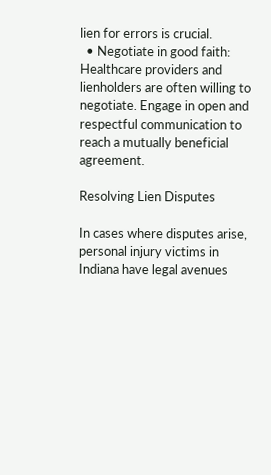lien for errors is crucial.
  • Negotiate in good faith: Healthcare providers and lienholders are often willing to negotiate. Engage in open and respectful communication to reach a mutually beneficial agreement.

Resolving Lien Disputes

In cases where disputes arise, personal injury victims in Indiana have legal avenues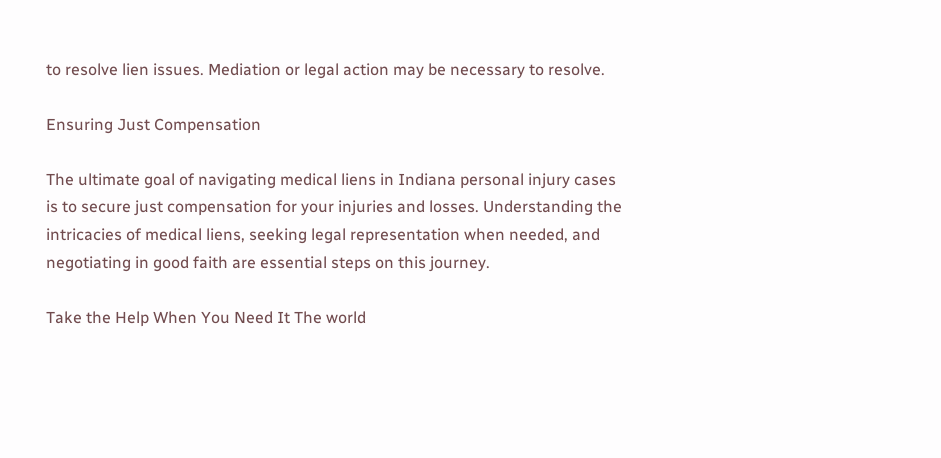to resolve lien issues. Mediation or legal action may be necessary to resolve.

Ensuring Just Compensation

The ultimate goal of navigating medical liens in Indiana personal injury cases is to secure just compensation for your injuries and losses. Understanding the intricacies of medical liens, seeking legal representation when needed, and negotiating in good faith are essential steps on this journey.

Take the Help When You Need It The world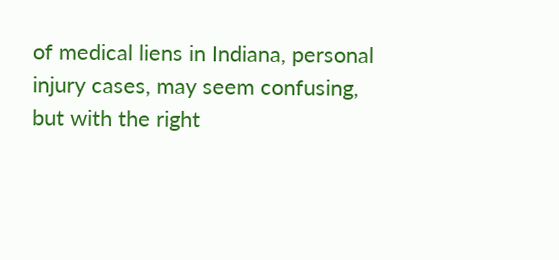of medical liens in Indiana, personal injury cases, may seem confusing, but with the right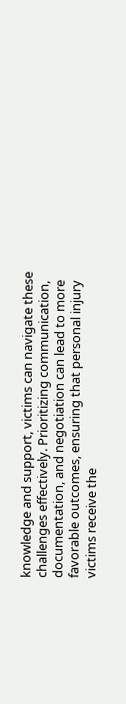knowledge and support, victims can navigate these challenges effectively. Prioritizing communication, documentation, and negotiation can lead to more favorable outcomes, ensuring that personal injury victims receive the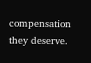compensation they deserve.